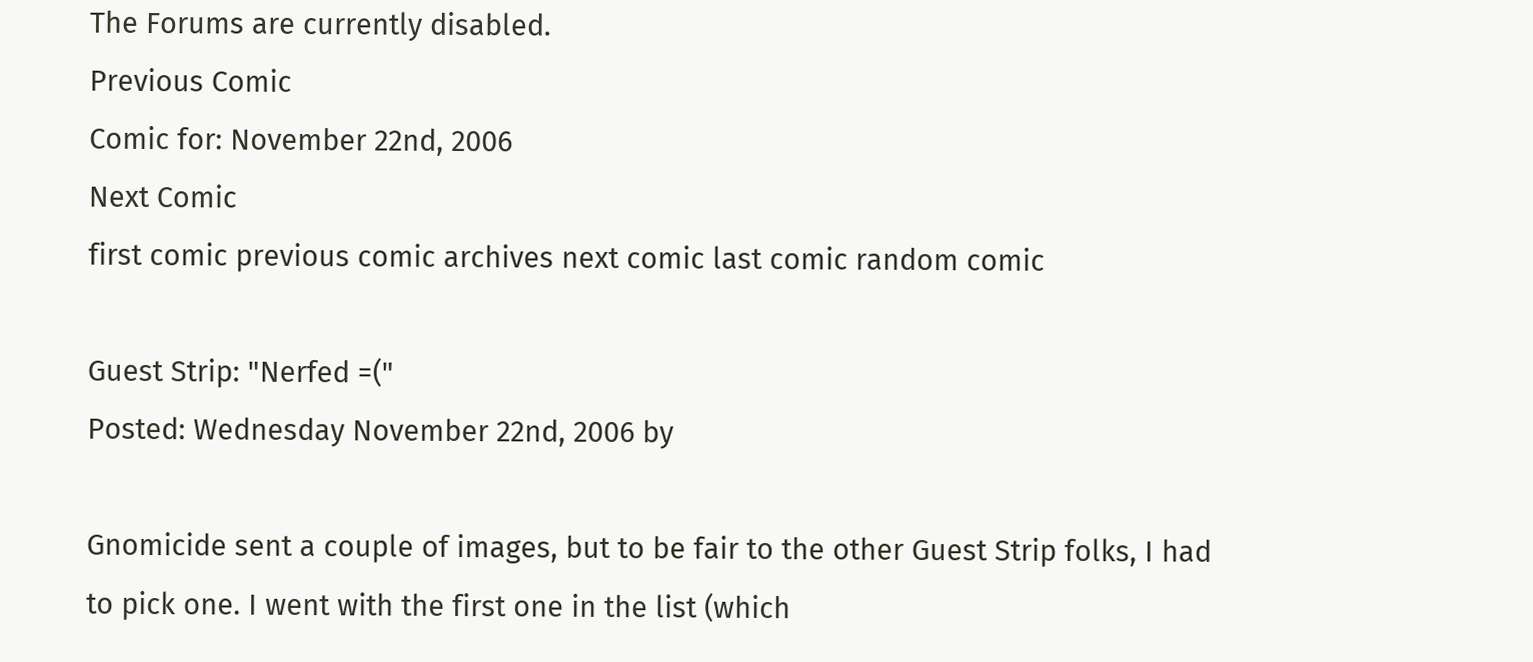The Forums are currently disabled.
Previous Comic
Comic for: November 22nd, 2006
Next Comic
first comic previous comic archives next comic last comic random comic

Guest Strip: "Nerfed =("
Posted: Wednesday November 22nd, 2006 by

Gnomicide sent a couple of images, but to be fair to the other Guest Strip folks, I had to pick one. I went with the first one in the list (which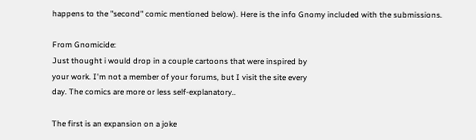happens to the "second" comic mentioned below). Here is the info Gnomy included with the submissions.

From Gnomicide:
Just thought i would drop in a couple cartoons that were inspired by
your work. I'm not a member of your forums, but I visit the site every
day. The comics are more or less self-explanatory..

The first is an expansion on a joke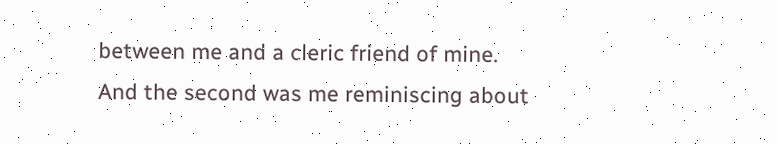between me and a cleric friend of mine.
And the second was me reminiscing about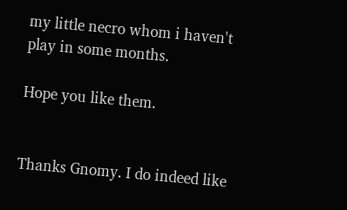my little necro whom i haven't
play in some months.

Hope you like them.


Thanks Gnomy. I do indeed like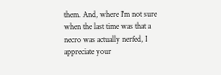them. And, where I'm not sure when the last time was that a necro was actually nerfed, I appreciate your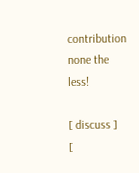contribution none the less!

[ discuss ]
[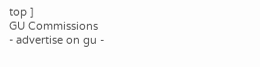top ]
GU Commissions
- advertise on gu -